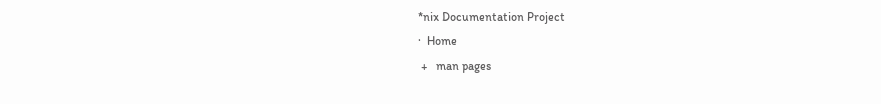*nix Documentation Project
·  Home
 +   man pages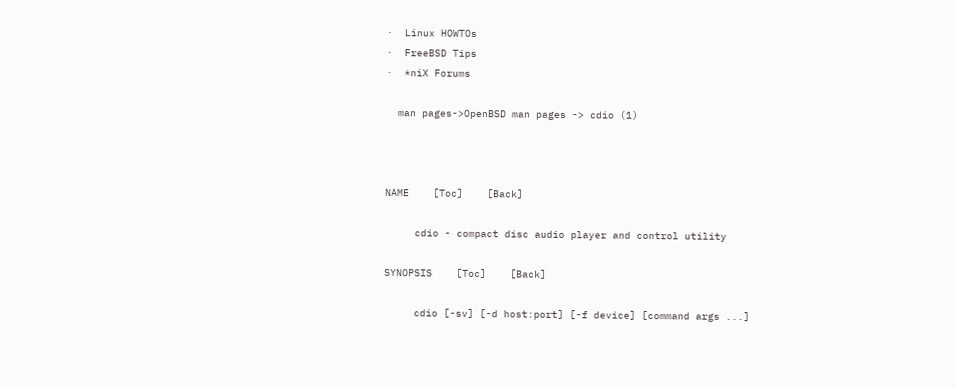·  Linux HOWTOs
·  FreeBSD Tips
·  *niX Forums

  man pages->OpenBSD man pages -> cdio (1)



NAME    [Toc]    [Back]

     cdio - compact disc audio player and control utility

SYNOPSIS    [Toc]    [Back]

     cdio [-sv] [-d host:port] [-f device] [command args ...]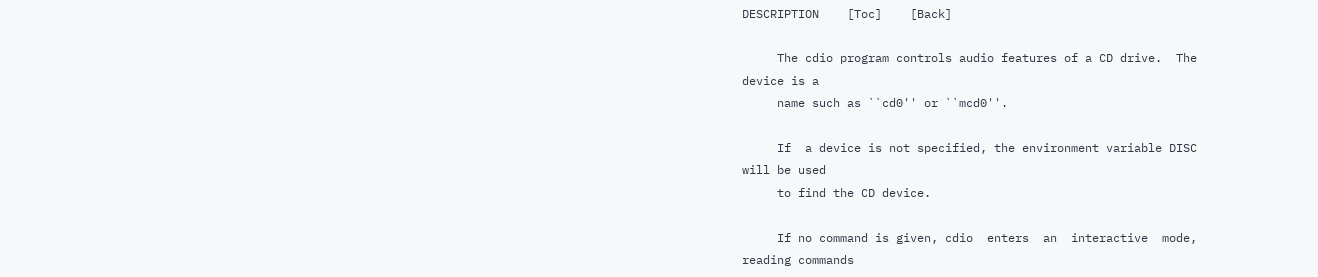DESCRIPTION    [Toc]    [Back]

     The cdio program controls audio features of a CD drive.  The
device is a
     name such as ``cd0'' or ``mcd0''.

     If  a device is not specified, the environment variable DISC
will be used
     to find the CD device.

     If no command is given, cdio  enters  an  interactive  mode,
reading commands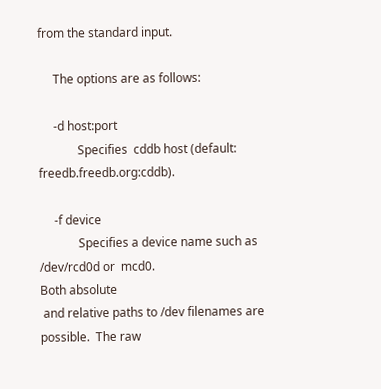from the standard input.

     The options are as follows:

     -d host:port
             Specifies  cddb host (default: freedb.freedb.org:cddb).

     -f device
             Specifies a device name such as /dev/rcd0d or  mcd0.
Both absolute
 and relative paths to /dev filenames are possible.  The raw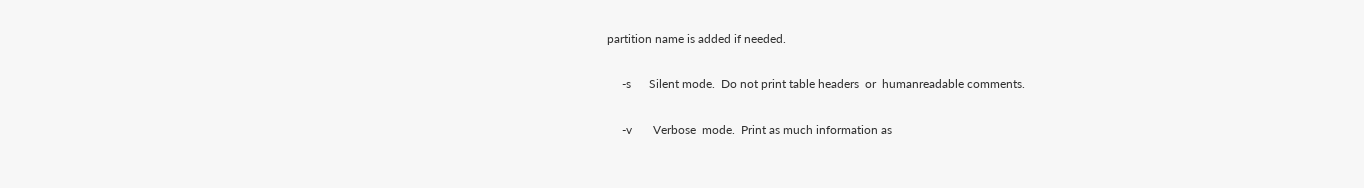partition name is added if needed.

     -s      Silent mode.  Do not print table headers  or  humanreadable comments.

     -v       Verbose  mode.  Print as much information as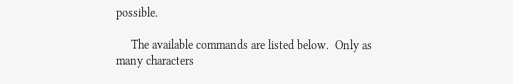possible.

     The available commands are listed below.  Only as many characters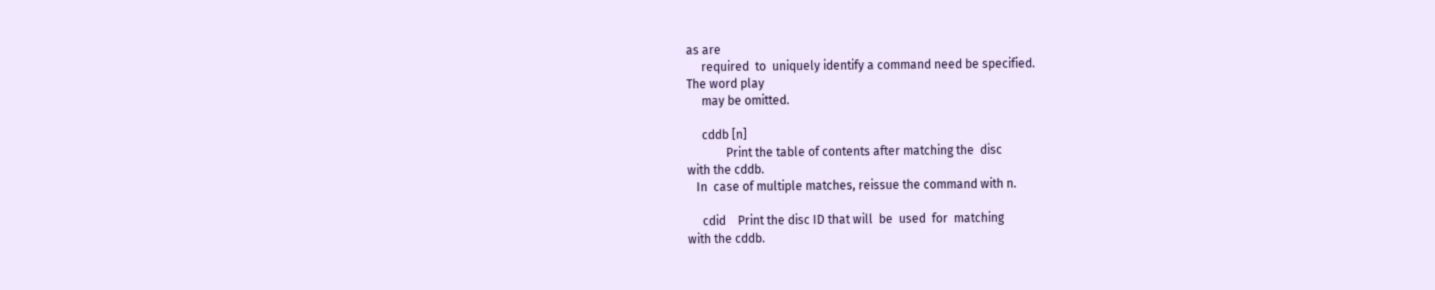as are
     required  to  uniquely identify a command need be specified.
The word play
     may be omitted.

     cddb [n]
             Print the table of contents after matching the  disc
with the cddb.
   In  case of multiple matches, reissue the command with n.

     cdid    Print the disc ID that will  be  used  for  matching
with the cddb.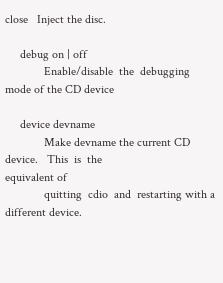close   Inject the disc.

     debug on | off
             Enable/disable  the  debugging mode of the CD device

     device devname
             Make devname the current CD  device.   This  is  the
equivalent of
             quitting  cdio  and  restarting with a different device.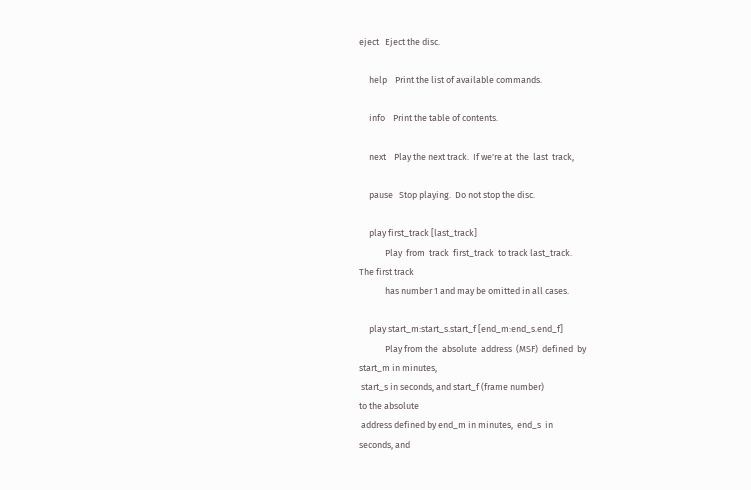eject   Eject the disc.

     help    Print the list of available commands.

     info    Print the table of contents.

     next    Play the next track.  If we're at  the  last  track,

     pause   Stop playing.  Do not stop the disc.

     play first_track [last_track]
             Play  from  track  first_track  to track last_track.
The first track
             has number 1 and may be omitted in all cases.

     play start_m:start_s.start_f [end_m:end_s.end_f]
             Play from the  absolute  address  (MSF)  defined  by
start_m in minutes,
 start_s in seconds, and start_f (frame number)
to the absolute
 address defined by end_m in minutes,  end_s  in
seconds, and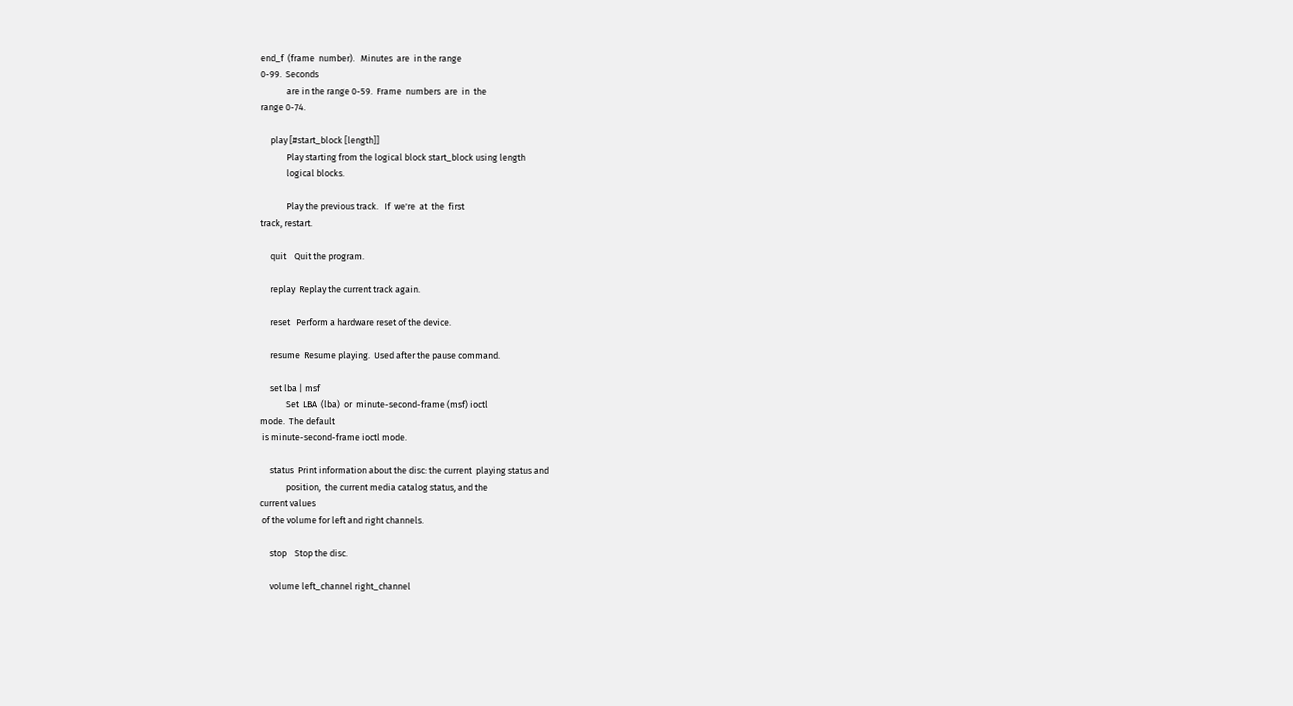end_f  (frame  number).   Minutes  are  in the range
0-99.  Seconds
             are in the range 0-59.  Frame  numbers  are  in  the
range 0-74.

     play [#start_block [length]]
             Play starting from the logical block start_block using length
             logical blocks.

             Play the previous track.   If  we're  at  the  first
track, restart.

     quit    Quit the program.

     replay  Replay the current track again.

     reset   Perform a hardware reset of the device.

     resume  Resume playing.  Used after the pause command.

     set lba | msf
             Set  LBA  (lba)  or  minute-second-frame (msf) ioctl
mode.  The default
 is minute-second-frame ioctl mode.

     status  Print information about the disc: the current  playing status and
             position,  the current media catalog status, and the
current values
 of the volume for left and right channels.

     stop    Stop the disc.

     volume left_channel right_channel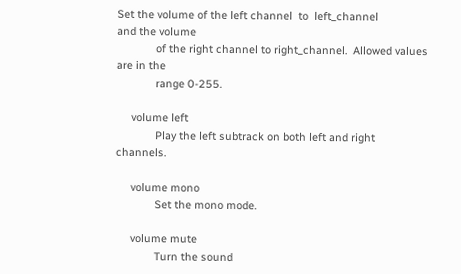Set the volume of the left channel  to  left_channel
and the volume
             of the right channel to right_channel.  Allowed values are in the
             range 0-255.

     volume left
             Play the left subtrack on both left and right  channels.

     volume mono
             Set the mono mode.

     volume mute
             Turn the sound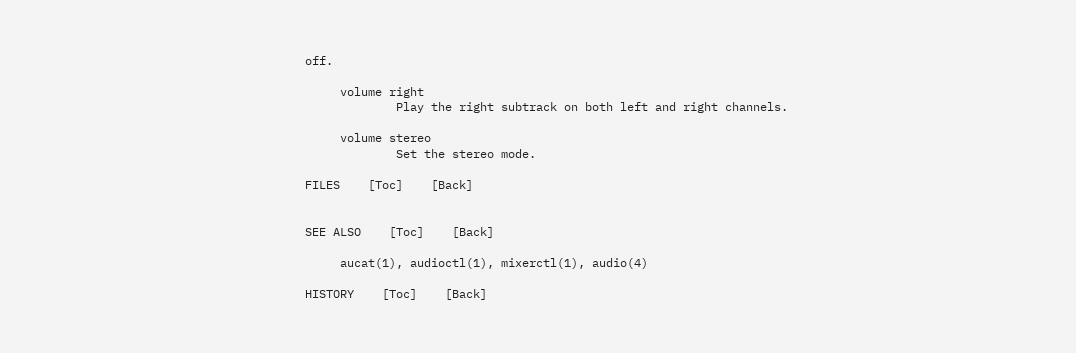off.

     volume right
             Play the right subtrack on both left and right channels.

     volume stereo
             Set the stereo mode.

FILES    [Toc]    [Back]


SEE ALSO    [Toc]    [Back]

     aucat(1), audioctl(1), mixerctl(1), audio(4)

HISTORY    [Toc]    [Back]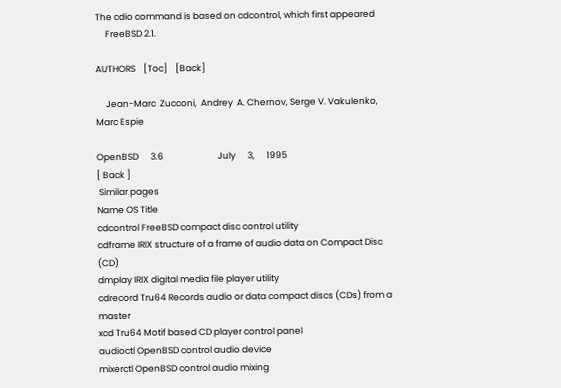The cdio command is based on cdcontrol, which first appeared
     FreeBSD 2.1.

AUTHORS    [Toc]    [Back]

     Jean-Marc  Zucconi,  Andrey  A. Chernov, Serge V. Vakulenko,
Marc Espie

OpenBSD      3.6                           July      3,      1995
[ Back ]
 Similar pages
Name OS Title
cdcontrol FreeBSD compact disc control utility
cdframe IRIX structure of a frame of audio data on Compact Disc (CD)
dmplay IRIX digital media file player utility
cdrecord Tru64 Records audio or data compact discs (CDs) from a master
xcd Tru64 Motif based CD player control panel
audioctl OpenBSD control audio device
mixerctl OpenBSD control audio mixing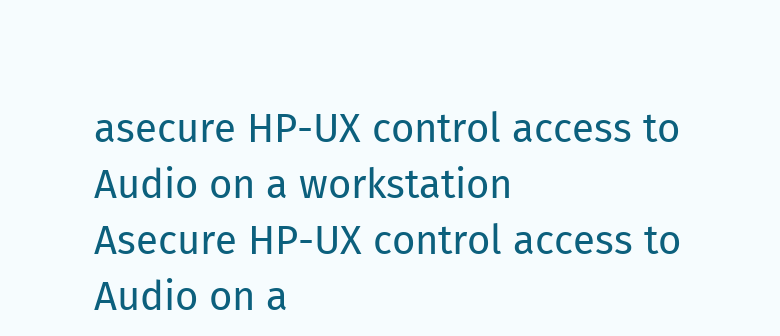asecure HP-UX control access to Audio on a workstation
Asecure HP-UX control access to Audio on a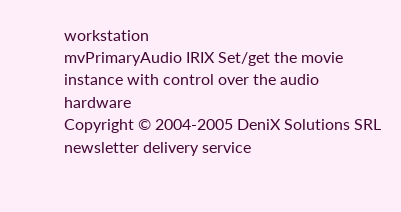workstation
mvPrimaryAudio IRIX Set/get the movie instance with control over the audio hardware
Copyright © 2004-2005 DeniX Solutions SRL
newsletter delivery service